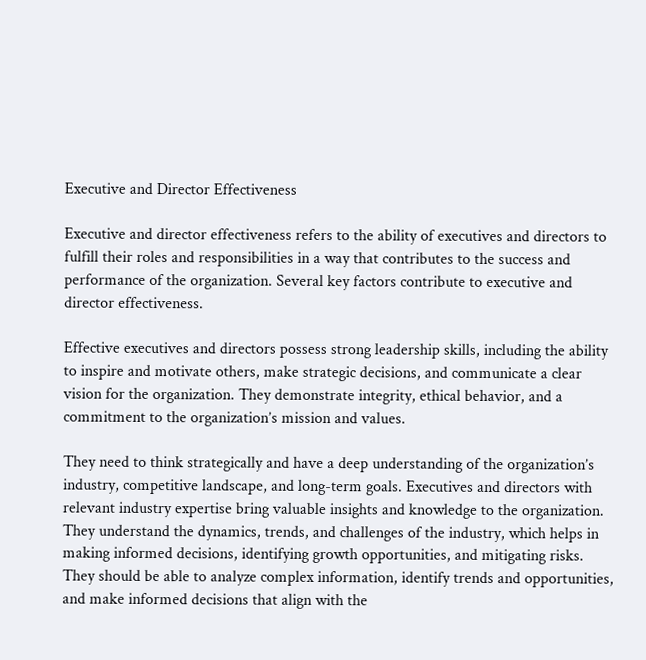Executive and Director Effectiveness

Executive and director effectiveness refers to the ability of executives and directors to fulfill their roles and responsibilities in a way that contributes to the success and performance of the organization. Several key factors contribute to executive and director effectiveness.

Effective executives and directors possess strong leadership skills, including the ability to inspire and motivate others, make strategic decisions, and communicate a clear vision for the organization. They demonstrate integrity, ethical behavior, and a commitment to the organization’s mission and values.

They need to think strategically and have a deep understanding of the organization’s industry, competitive landscape, and long-term goals. Executives and directors with relevant industry expertise bring valuable insights and knowledge to the organization. They understand the dynamics, trends, and challenges of the industry, which helps in making informed decisions, identifying growth opportunities, and mitigating risks. They should be able to analyze complex information, identify trends and opportunities, and make informed decisions that align with the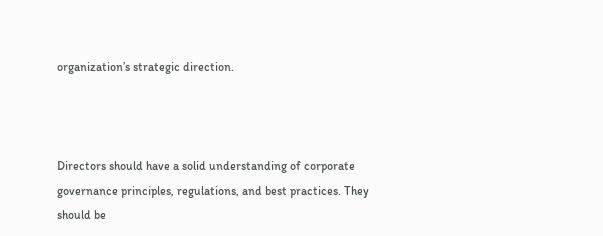organization’s strategic direction.



Directors should have a solid understanding of corporate governance principles, regulations, and best practices. They should be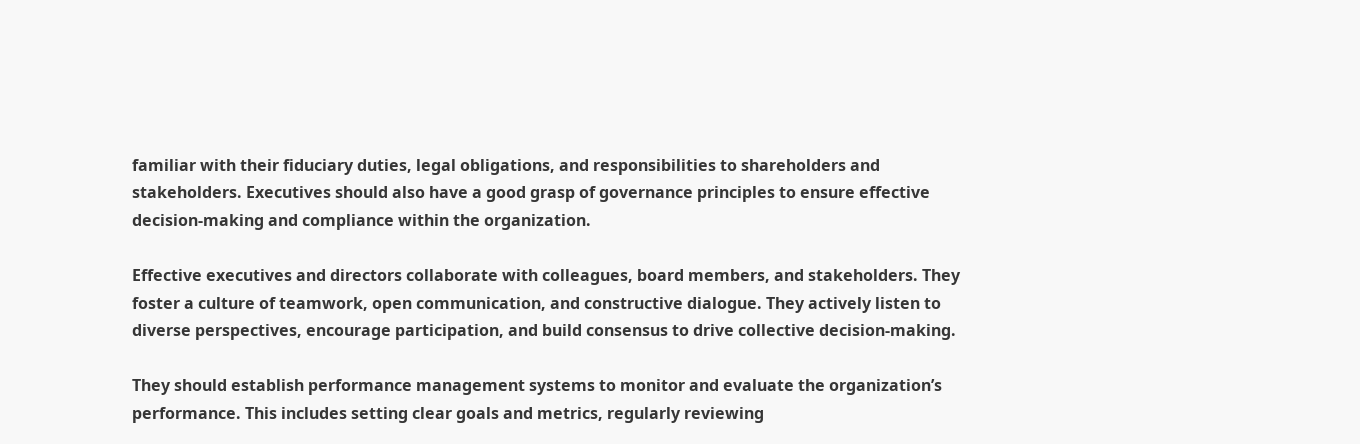familiar with their fiduciary duties, legal obligations, and responsibilities to shareholders and stakeholders. Executives should also have a good grasp of governance principles to ensure effective decision-making and compliance within the organization.

Effective executives and directors collaborate with colleagues, board members, and stakeholders. They foster a culture of teamwork, open communication, and constructive dialogue. They actively listen to diverse perspectives, encourage participation, and build consensus to drive collective decision-making.

They should establish performance management systems to monitor and evaluate the organization’s performance. This includes setting clear goals and metrics, regularly reviewing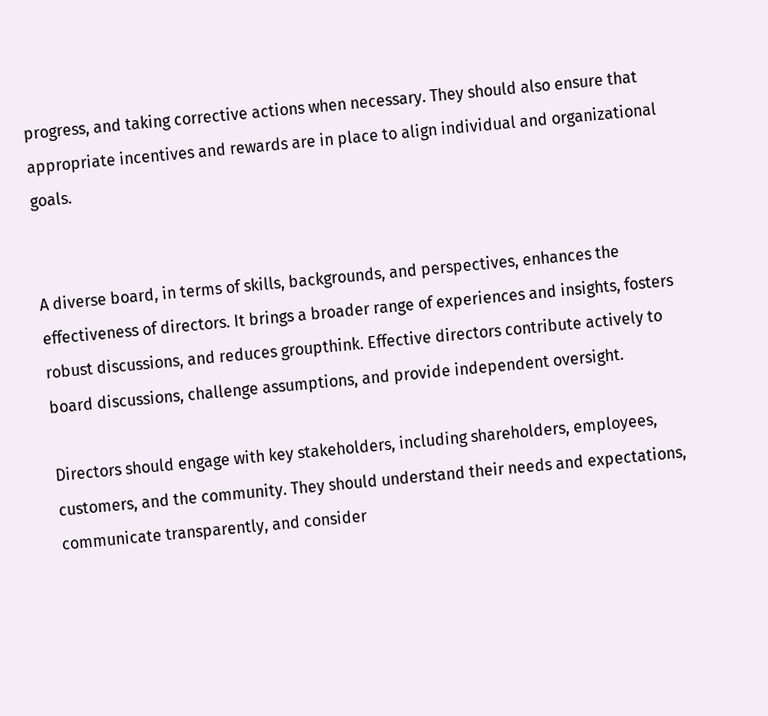progress, and taking corrective actions when necessary. They should also ensure that appropriate incentives and rewards are in place to align individual and organizational goals.


A diverse board, in terms of skills, backgrounds, and perspectives, enhances the effectiveness of directors. It brings a broader range of experiences and insights, fosters robust discussions, and reduces groupthink. Effective directors contribute actively to board discussions, challenge assumptions, and provide independent oversight.

Directors should engage with key stakeholders, including shareholders, employees, customers, and the community. They should understand their needs and expectations, communicate transparently, and consider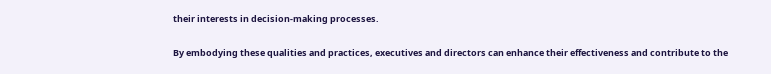their interests in decision-making processes.

By embodying these qualities and practices, executives and directors can enhance their effectiveness and contribute to the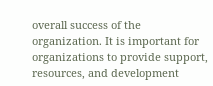overall success of the organization. It is important for organizations to provide support, resources, and development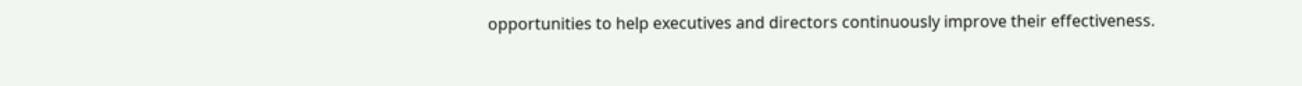opportunities to help executives and directors continuously improve their effectiveness.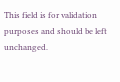This field is for validation purposes and should be left unchanged.